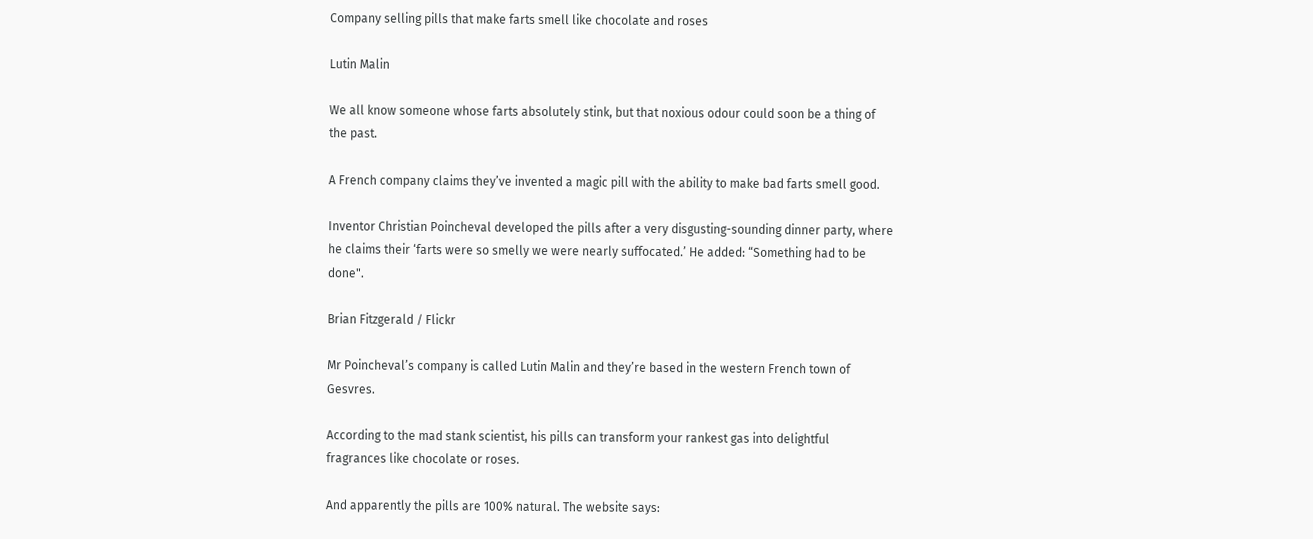Company selling pills that make farts smell like chocolate and roses

Lutin Malin

We all know someone whose farts absolutely stink, but that noxious odour could soon be a thing of the past.

A French company claims they’ve invented a magic pill with the ability to make bad farts smell good.

Inventor Christian Poincheval developed the pills after a very disgusting-sounding dinner party, where he claims their ‘farts were so smelly we were nearly suffocated.’ He added: “Something had to be done".

Brian Fitzgerald / Flickr

Mr Poincheval’s company is called Lutin Malin and they’re based in the western French town of Gesvres.

According to the mad stank scientist, his pills can transform your rankest gas into delightful fragrances like chocolate or roses.

And apparently the pills are 100% natural. The website says: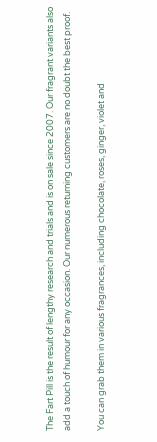The Fart Pill is the result of lengthy research and trials and is on sale since 2007. Our fragrant variants also add a touch of humour for any occasion. Our numerous returning customers are no doubt the best proof.

You can grab them in various fragrances, including chocolate, roses, ginger, violet and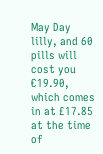May Day lilly, and 60 pills will cost you €19.90, which comes in at £17.85 at the time of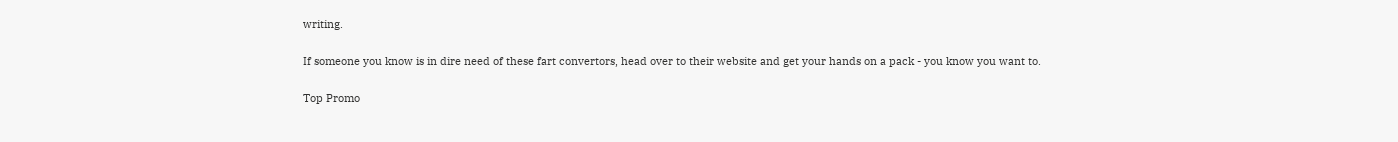writing.

If someone you know is in dire need of these fart convertors, head over to their website and get your hands on a pack - you know you want to.

Top Promo